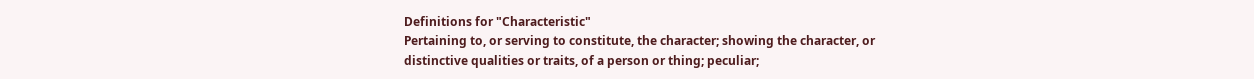Definitions for "Characteristic"
Pertaining to, or serving to constitute, the character; showing the character, or distinctive qualities or traits, of a person or thing; peculiar;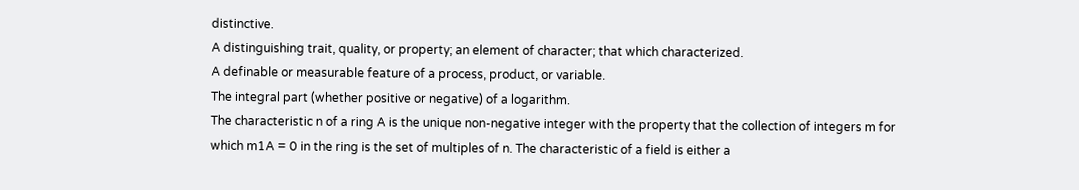distinctive.
A distinguishing trait, quality, or property; an element of character; that which characterized.
A definable or measurable feature of a process, product, or variable.
The integral part (whether positive or negative) of a logarithm.
The characteristic n of a ring A is the unique non-negative integer with the property that the collection of integers m for which m1A = 0 in the ring is the set of multiples of n. The characteristic of a field is either a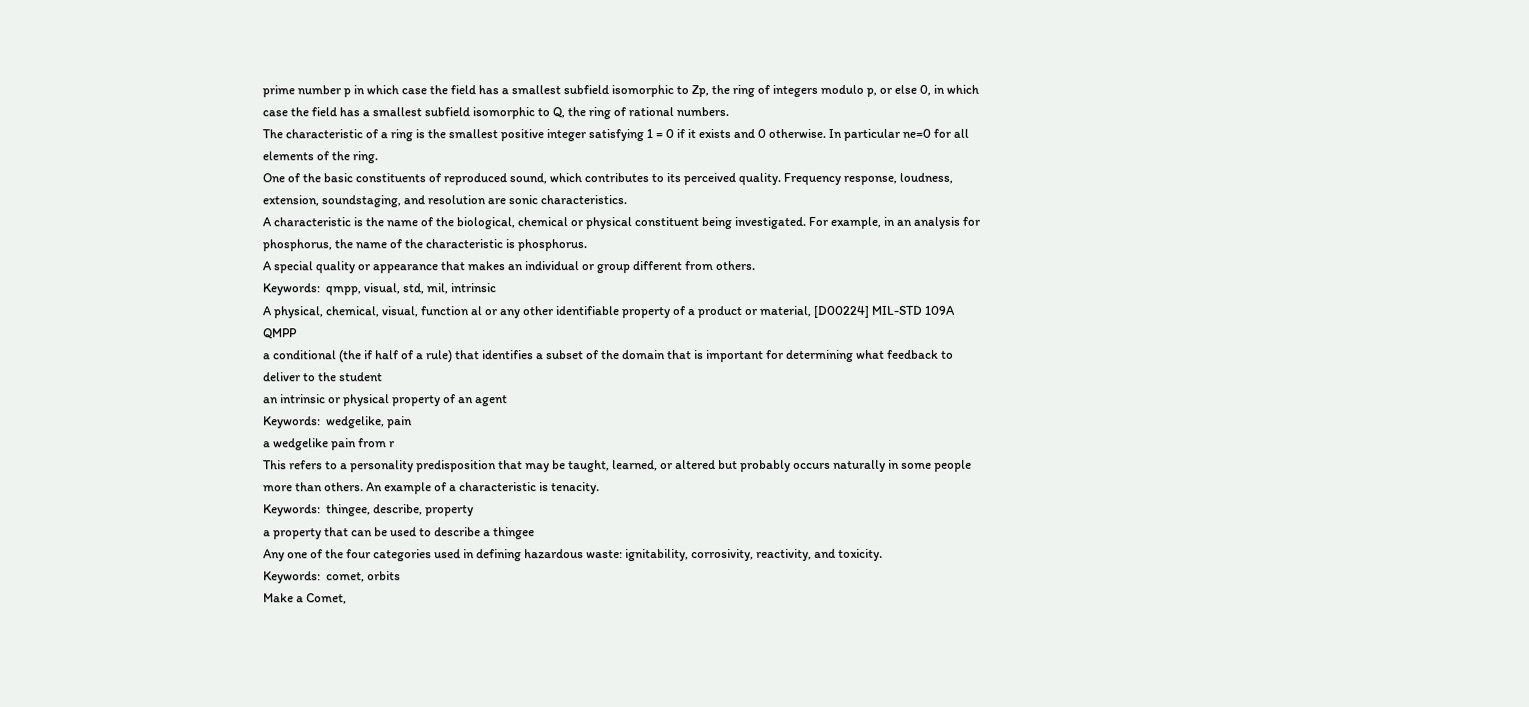prime number p in which case the field has a smallest subfield isomorphic to Zp, the ring of integers modulo p, or else 0, in which case the field has a smallest subfield isomorphic to Q, the ring of rational numbers.
The characteristic of a ring is the smallest positive integer satisfying 1 = 0 if it exists and 0 otherwise. In particular ne=0 for all elements of the ring.
One of the basic constituents of reproduced sound, which contributes to its perceived quality. Frequency response, loudness, extension, soundstaging, and resolution are sonic characteristics.
A characteristic is the name of the biological, chemical or physical constituent being investigated. For example, in an analysis for phosphorus, the name of the characteristic is phosphorus.
A special quality or appearance that makes an individual or group different from others.
Keywords:  qmpp, visual, std, mil, intrinsic
A physical, chemical, visual, function al or any other identifiable property of a product or material, [D00224] MIL-STD 109A QMPP
a conditional (the if half of a rule) that identifies a subset of the domain that is important for determining what feedback to deliver to the student
an intrinsic or physical property of an agent
Keywords:  wedgelike, pain
a wedgelike pain from r
This refers to a personality predisposition that may be taught, learned, or altered but probably occurs naturally in some people more than others. An example of a characteristic is tenacity.
Keywords:  thingee, describe, property
a property that can be used to describe a thingee
Any one of the four categories used in defining hazardous waste: ignitability, corrosivity, reactivity, and toxicity.
Keywords:  comet, orbits
Make a Comet,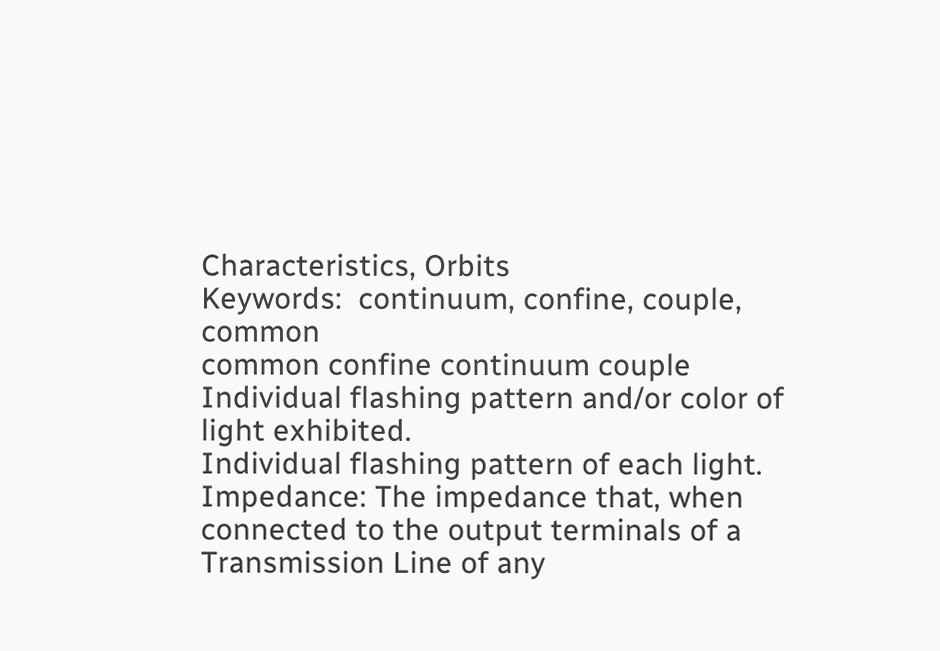Characteristics, Orbits
Keywords:  continuum, confine, couple, common
common confine continuum couple
Individual flashing pattern and/or color of light exhibited.
Individual flashing pattern of each light.
Impedance: The impedance that, when connected to the output terminals of a Transmission Line of any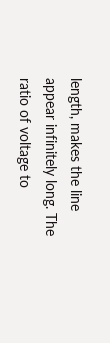length, makes the line appear infinitely long. The ratio of voltage to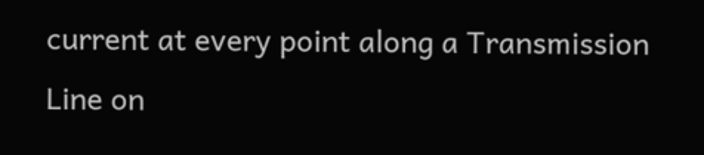current at every point along a Transmission Line on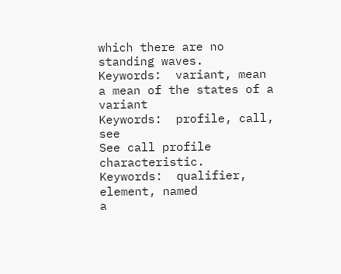which there are no standing waves.
Keywords:  variant, mean
a mean of the states of a variant
Keywords:  profile, call, see
See call profile characteristic.
Keywords:  qualifier, element, named
a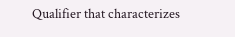Qualifier that characterizes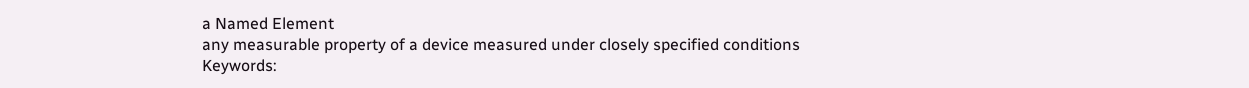a Named Element
any measurable property of a device measured under closely specified conditions
Keywords: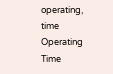operating, time
Operating Time